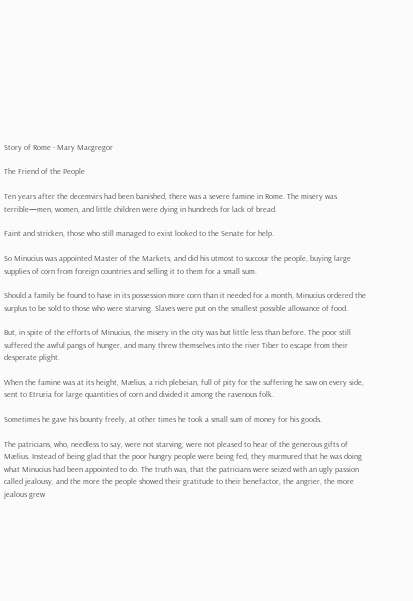Story of Rome - Mary Macgregor

The Friend of the People

Ten years after the decemvirs had been banished, there was a severe famine in Rome. The misery was terrible—men, women, and little children were dying in hundreds for lack of bread.

Faint and stricken, those who still managed to exist looked to the Senate for help.

So Minucius was appointed Master of the Markets, and did his utmost to succour the people, buying large supplies of corn from foreign countries and selling it to them for a small sum.

Should a family be found to have in its possession more corn than it needed for a month, Minucius ordered the surplus to be sold to those who were starving. Slaves were put on the smallest possible allowance of food.

But, in spite of the efforts of Minucius, the misery in the city was but little less than before. The poor still suffered the awful pangs of hunger, and many threw themselves into the river Tiber to escape from their desperate plight.

When the famine was at its height, Mælius, a rich plebeian, full of pity for the suffering he saw on every side, sent to Etruria for large quantities of corn and divided it among the ravenous folk.

Sometimes he gave his bounty freely, at other times he took a small sum of money for his goods.

The patricians, who, needless to say, were not starving, were not pleased to hear of the generous gifts of Mælius. Instead of being glad that the poor hungry people were being fed, they murmured that he was doing what Minucius had been appointed to do. The truth was, that the patricians were seized with an ugly passion called jealousy, and the more the people showed their gratitude to their benefactor, the angrier, the more jealous grew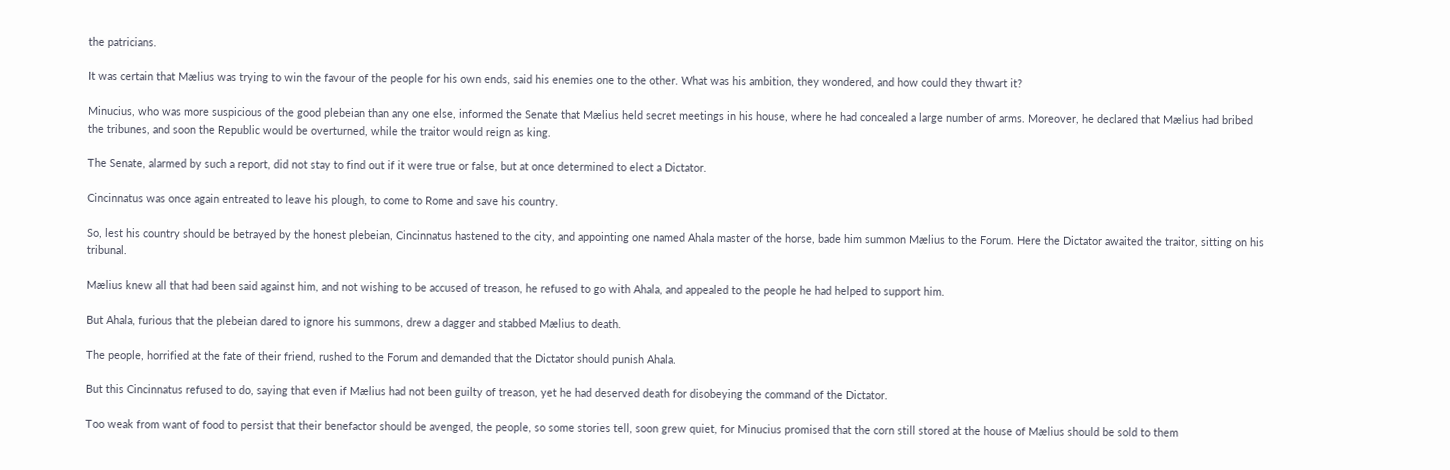the patricians.

It was certain that Mælius was trying to win the favour of the people for his own ends, said his enemies one to the other. What was his ambition, they wondered, and how could they thwart it?

Minucius, who was more suspicious of the good plebeian than any one else, informed the Senate that Mælius held secret meetings in his house, where he had concealed a large number of arms. Moreover, he declared that Mælius had bribed the tribunes, and soon the Republic would be overturned, while the traitor would reign as king.

The Senate, alarmed by such a report, did not stay to find out if it were true or false, but at once determined to elect a Dictator.

Cincinnatus was once again entreated to leave his plough, to come to Rome and save his country.

So, lest his country should be betrayed by the honest plebeian, Cincinnatus hastened to the city, and appointing one named Ahala master of the horse, bade him summon Mælius to the Forum. Here the Dictator awaited the traitor, sitting on his tribunal.

Mælius knew all that had been said against him, and not wishing to be accused of treason, he refused to go with Ahala, and appealed to the people he had helped to support him.

But Ahala, furious that the plebeian dared to ignore his summons, drew a dagger and stabbed Mælius to death.

The people, horrified at the fate of their friend, rushed to the Forum and demanded that the Dictator should punish Ahala.

But this Cincinnatus refused to do, saying that even if Mælius had not been guilty of treason, yet he had deserved death for disobeying the command of the Dictator.

Too weak from want of food to persist that their benefactor should be avenged, the people, so some stories tell, soon grew quiet, for Minucius promised that the corn still stored at the house of Mælius should be sold to them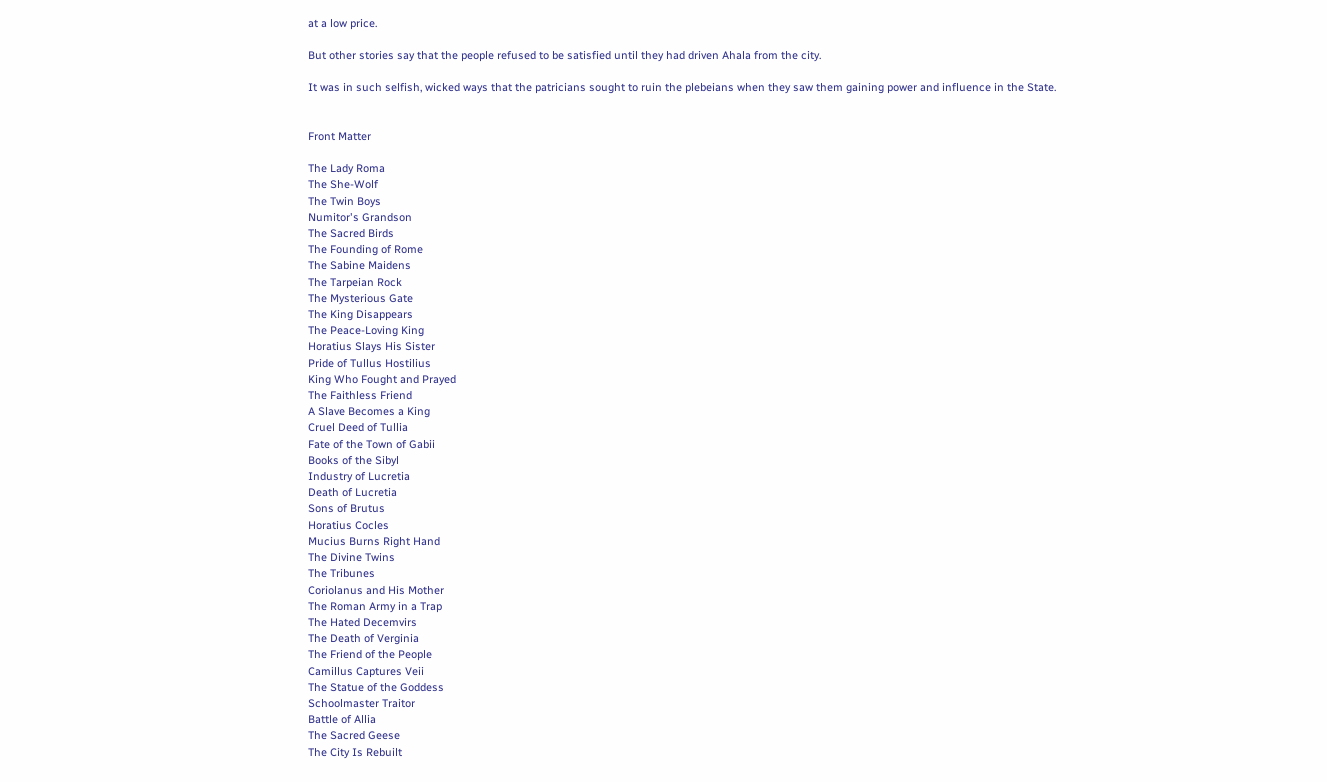at a low price.

But other stories say that the people refused to be satisfied until they had driven Ahala from the city.

It was in such selfish, wicked ways that the patricians sought to ruin the plebeians when they saw them gaining power and influence in the State.


Front Matter

The Lady Roma
The She-Wolf
The Twin Boys
Numitor's Grandson
The Sacred Birds
The Founding of Rome
The Sabine Maidens
The Tarpeian Rock
The Mysterious Gate
The King Disappears
The Peace-Loving King
Horatius Slays His Sister
Pride of Tullus Hostilius
King Who Fought and Prayed
The Faithless Friend
A Slave Becomes a King
Cruel Deed of Tullia
Fate of the Town of Gabii
Books of the Sibyl
Industry of Lucretia
Death of Lucretia
Sons of Brutus
Horatius Cocles
Mucius Burns Right Hand
The Divine Twins
The Tribunes
Coriolanus and His Mother
The Roman Army in a Trap
The Hated Decemvirs
The Death of Verginia
The Friend of the People
Camillus Captures Veii
The Statue of the Goddess
Schoolmaster Traitor
Battle of Allia
The Sacred Geese
The City Is Rebuilt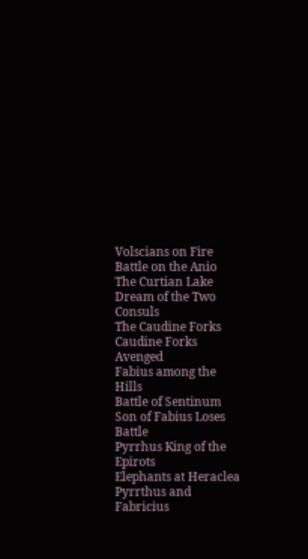Volscians on Fire
Battle on the Anio
The Curtian Lake
Dream of the Two Consuls
The Caudine Forks
Caudine Forks Avenged
Fabius among the Hills
Battle of Sentinum
Son of Fabius Loses Battle
Pyrrhus King of the Epirots
Elephants at Heraclea
Pyrrthus and Fabricius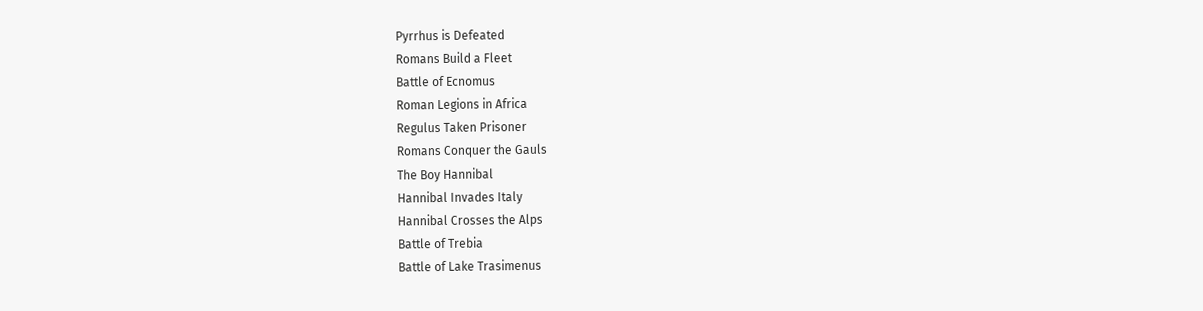Pyrrhus is Defeated
Romans Build a Fleet
Battle of Ecnomus
Roman Legions in Africa
Regulus Taken Prisoner
Romans Conquer the Gauls
The Boy Hannibal
Hannibal Invades Italy
Hannibal Crosses the Alps
Battle of Trebia
Battle of Lake Trasimenus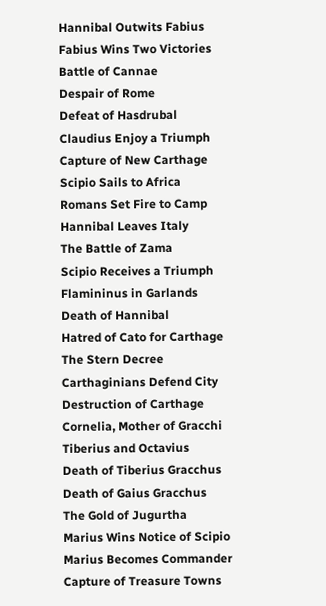Hannibal Outwits Fabius
Fabius Wins Two Victories
Battle of Cannae
Despair of Rome
Defeat of Hasdrubal
Claudius Enjoy a Triumph
Capture of New Carthage
Scipio Sails to Africa
Romans Set Fire to Camp
Hannibal Leaves Italy
The Battle of Zama
Scipio Receives a Triumph
Flamininus in Garlands
Death of Hannibal
Hatred of Cato for Carthage
The Stern Decree
Carthaginians Defend City
Destruction of Carthage
Cornelia, Mother of Gracchi
Tiberius and Octavius
Death of Tiberius Gracchus
Death of Gaius Gracchus
The Gold of Jugurtha
Marius Wins Notice of Scipio
Marius Becomes Commander
Capture of Treasure Towns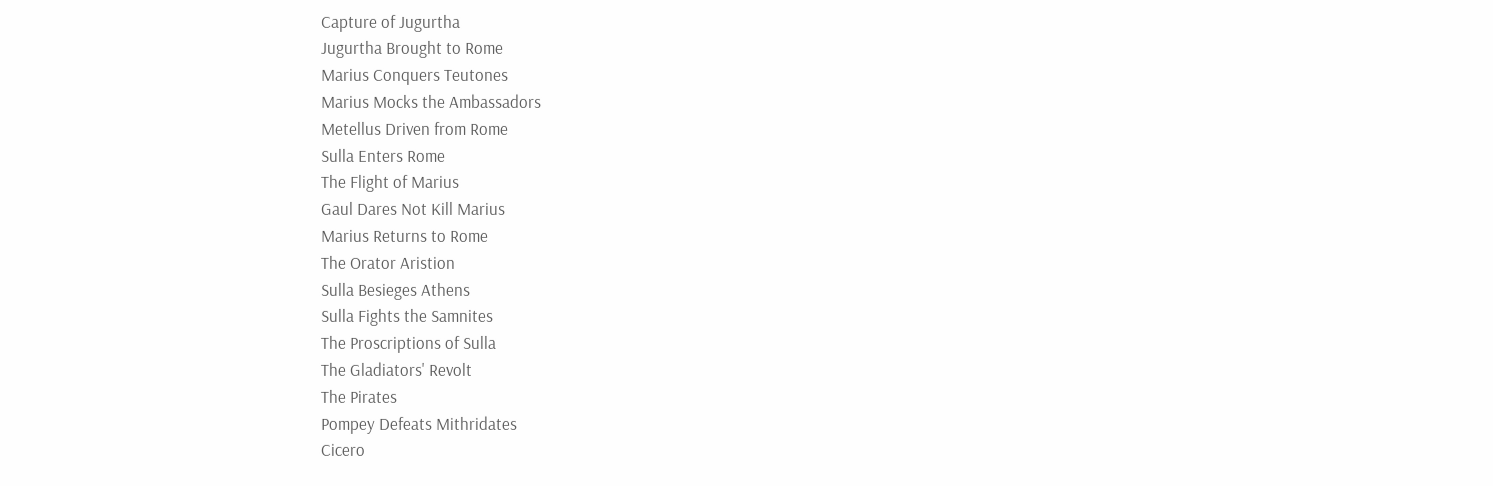Capture of Jugurtha
Jugurtha Brought to Rome
Marius Conquers Teutones
Marius Mocks the Ambassadors
Metellus Driven from Rome
Sulla Enters Rome
The Flight of Marius
Gaul Dares Not Kill Marius
Marius Returns to Rome
The Orator Aristion
Sulla Besieges Athens
Sulla Fights the Samnites
The Proscriptions of Sulla
The Gladiators' Revolt
The Pirates
Pompey Defeats Mithridates
Cicero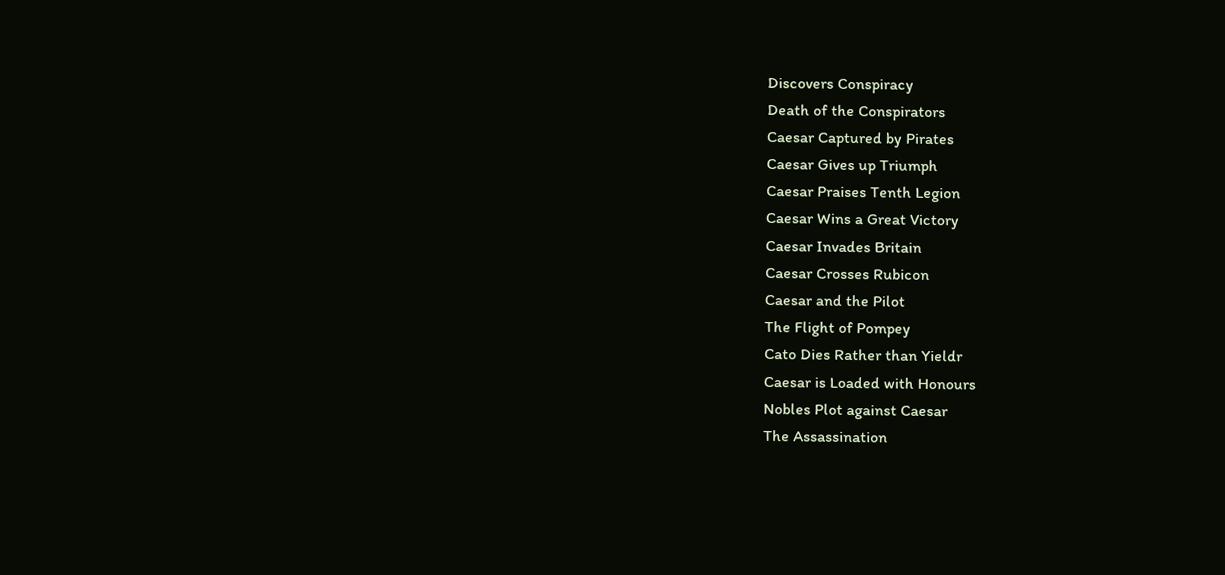Discovers Conspiracy
Death of the Conspirators
Caesar Captured by Pirates
Caesar Gives up Triumph
Caesar Praises Tenth Legion
Caesar Wins a Great Victory
Caesar Invades Britain
Caesar Crosses Rubicon
Caesar and the Pilot
The Flight of Pompey
Cato Dies Rather than Yieldr
Caesar is Loaded with Honours
Nobles Plot against Caesar
The Assassination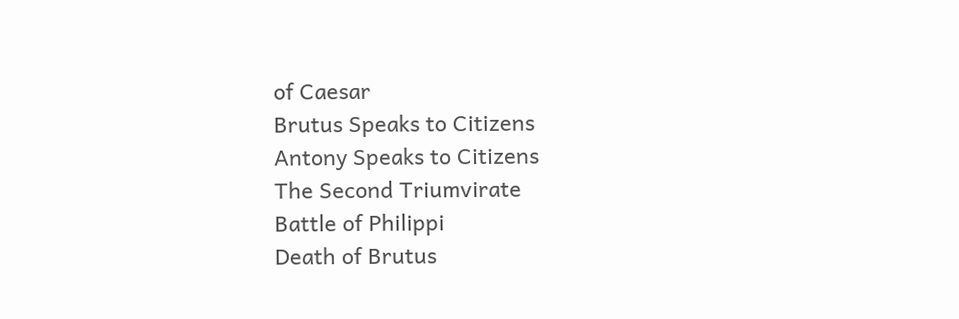of Caesar
Brutus Speaks to Citizens
Antony Speaks to Citizens
The Second Triumvirate
Battle of Philippi
Death of Brutus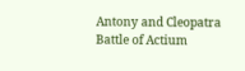Antony and Cleopatra
Battle of Actium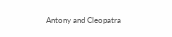Antony and Cleopatra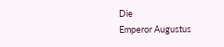Die
Emperor Augustus